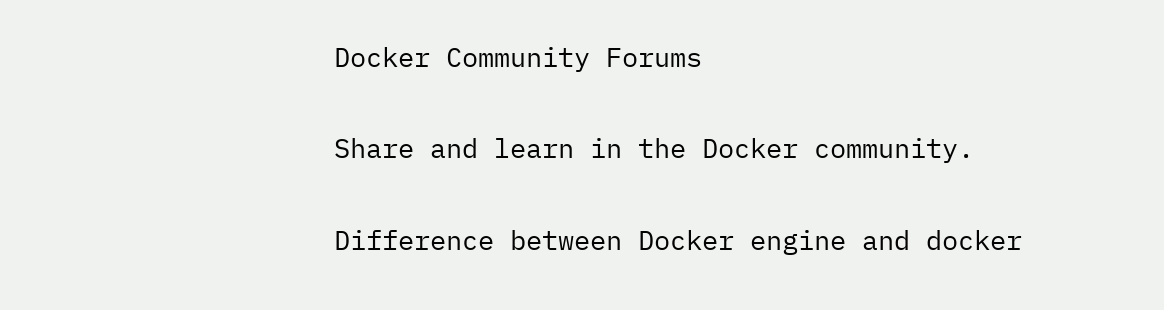Docker Community Forums

Share and learn in the Docker community.

Difference between Docker engine and docker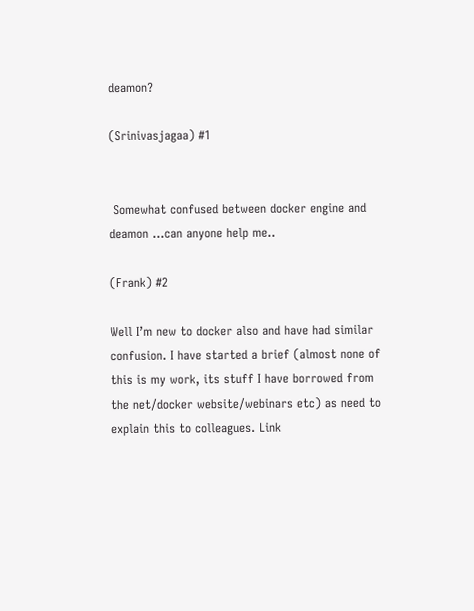deamon?

(Srinivasjagaa) #1


 Somewhat confused between docker engine and deamon ...can anyone help me..

(Frank) #2

Well I’m new to docker also and have had similar confusion. I have started a brief (almost none of this is my work, its stuff I have borrowed from the net/docker website/webinars etc) as need to explain this to colleagues. Link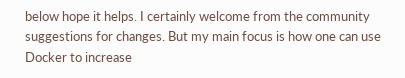below hope it helps. I certainly welcome from the community suggestions for changes. But my main focus is how one can use Docker to increase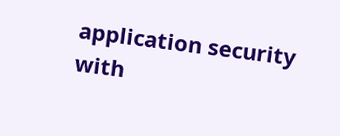application security with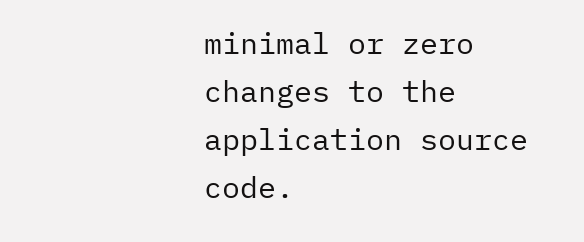minimal or zero changes to the application source code.